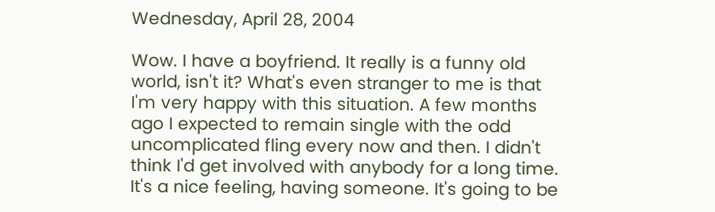Wednesday, April 28, 2004

Wow. I have a boyfriend. It really is a funny old world, isn't it? What's even stranger to me is that I'm very happy with this situation. A few months ago I expected to remain single with the odd uncomplicated fling every now and then. I didn't think I'd get involved with anybody for a long time. It's a nice feeling, having someone. It's going to be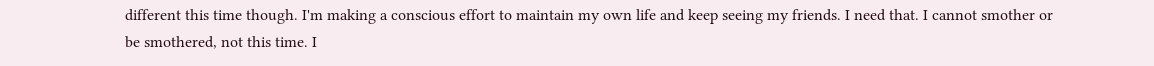different this time though. I'm making a conscious effort to maintain my own life and keep seeing my friends. I need that. I cannot smother or be smothered, not this time. I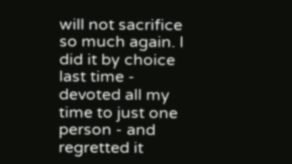will not sacrifice so much again. I did it by choice last time - devoted all my time to just one person - and regretted it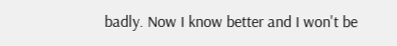badly. Now I know better and I won't be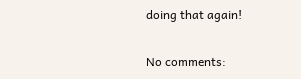doing that again!

No comments: